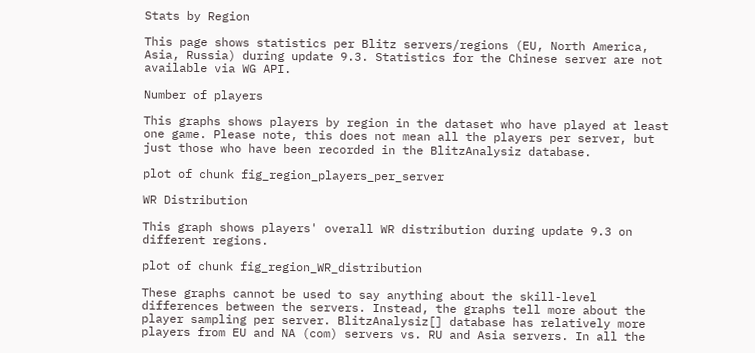Stats by Region

This page shows statistics per Blitz servers/regions (EU, North America, Asia, Russia) during update 9.3. Statistics for the Chinese server are not available via WG API.

Number of players

This graphs shows players by region in the dataset who have played at least one game. Please note, this does not mean all the players per server, but just those who have been recorded in the BlitzAnalysiz database.

plot of chunk fig_region_players_per_server

WR Distribution

This graph shows players' overall WR distribution during update 9.3 on different regions.

plot of chunk fig_region_WR_distribution

These graphs cannot be used to say anything about the skill-level differences between the servers. Instead, the graphs tell more about the player sampling per server. BlitzAnalysiz[] database has relatively more players from EU and NA (com) servers vs. RU and Asia servers. In all the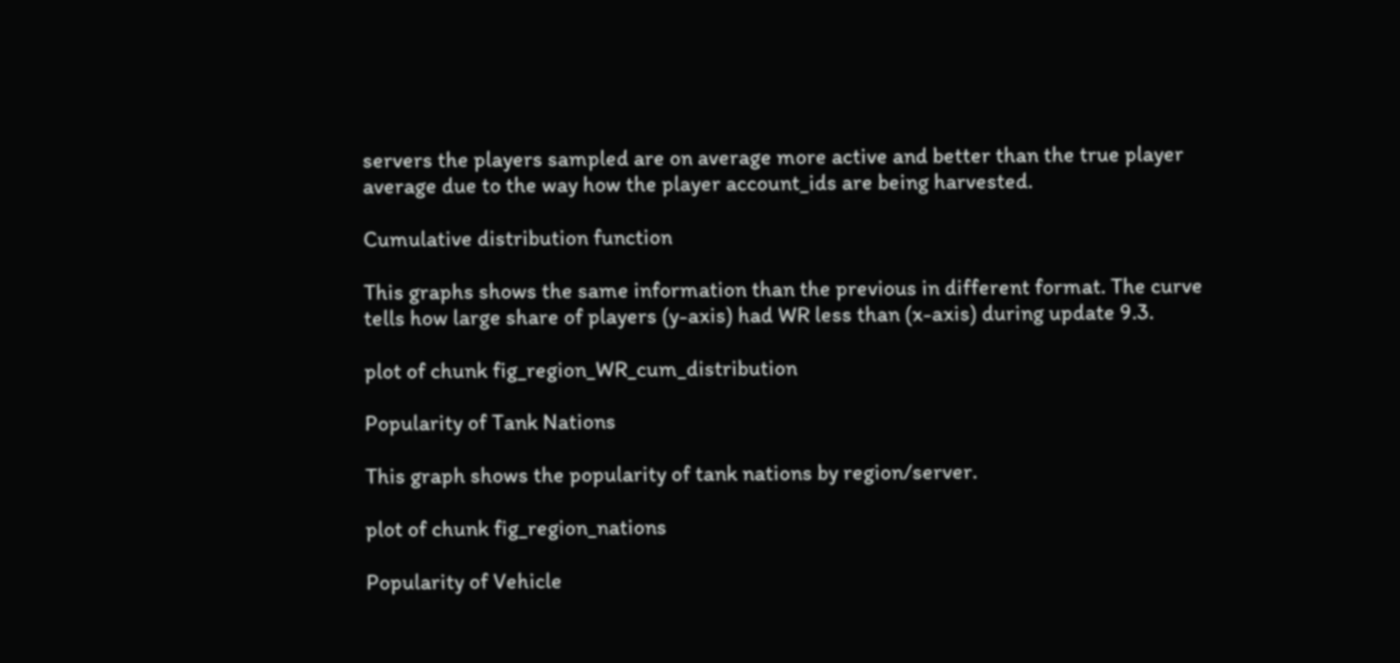servers the players sampled are on average more active and better than the true player average due to the way how the player account_ids are being harvested.

Cumulative distribution function

This graphs shows the same information than the previous in different format. The curve tells how large share of players (y-axis) had WR less than (x-axis) during update 9.3.

plot of chunk fig_region_WR_cum_distribution

Popularity of Tank Nations

This graph shows the popularity of tank nations by region/server.

plot of chunk fig_region_nations

Popularity of Vehicle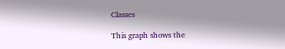Classes

This graph shows the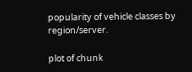popularity of vehicle classes by region/server.

plot of chunk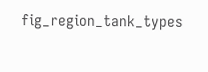fig_region_tank_types